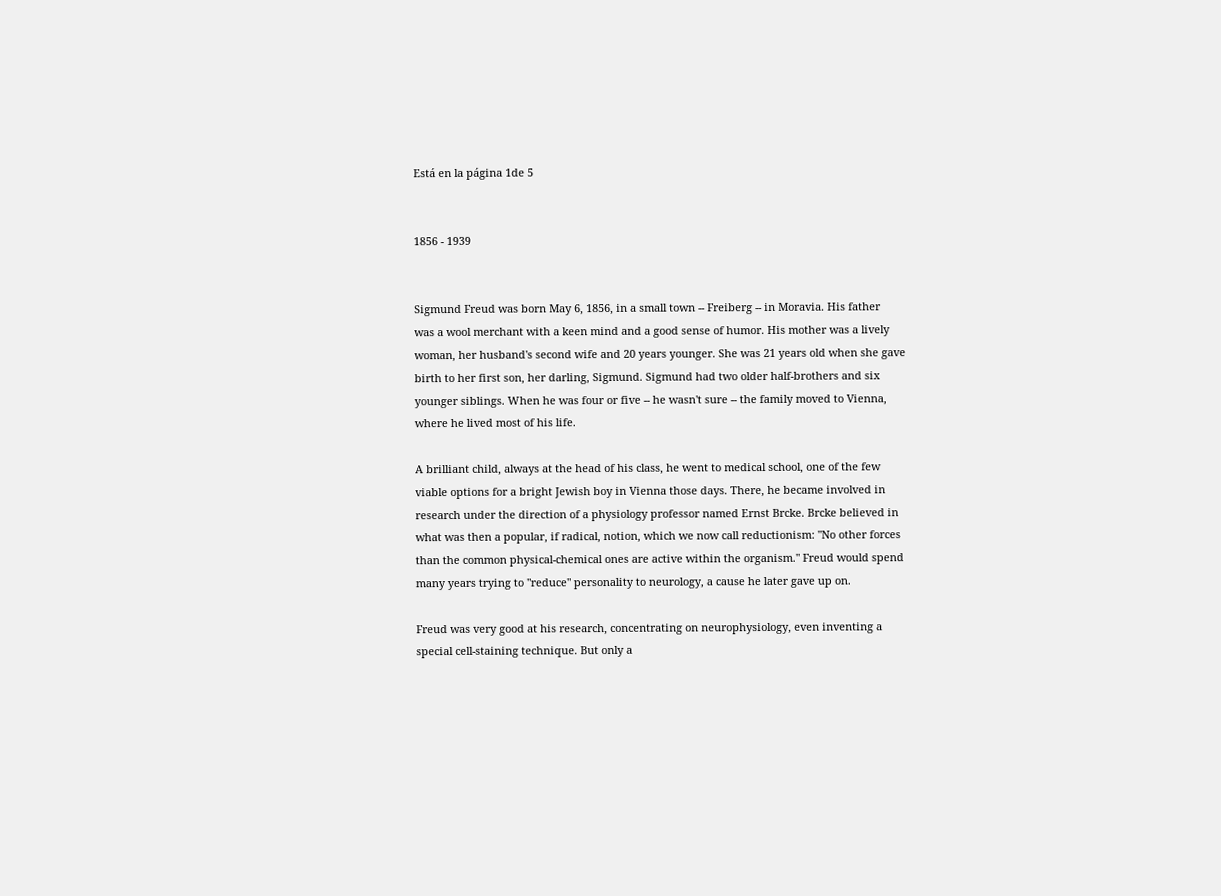Está en la página 1de 5


1856 - 1939


Sigmund Freud was born May 6, 1856, in a small town -- Freiberg -- in Moravia. His father
was a wool merchant with a keen mind and a good sense of humor. His mother was a lively
woman, her husband's second wife and 20 years younger. She was 21 years old when she gave
birth to her first son, her darling, Sigmund. Sigmund had two older half-brothers and six
younger siblings. When he was four or five -- he wasn't sure -- the family moved to Vienna,
where he lived most of his life.

A brilliant child, always at the head of his class, he went to medical school, one of the few
viable options for a bright Jewish boy in Vienna those days. There, he became involved in
research under the direction of a physiology professor named Ernst Brcke. Brcke believed in
what was then a popular, if radical, notion, which we now call reductionism: "No other forces
than the common physical-chemical ones are active within the organism." Freud would spend
many years trying to "reduce" personality to neurology, a cause he later gave up on.

Freud was very good at his research, concentrating on neurophysiology, even inventing a
special cell-staining technique. But only a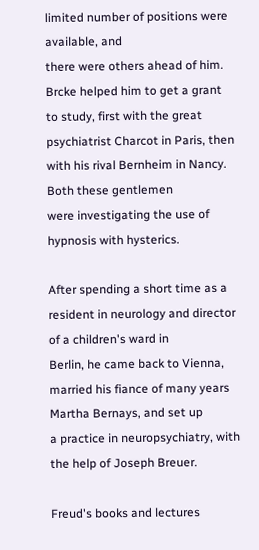limited number of positions were available, and
there were others ahead of him. Brcke helped him to get a grant to study, first with the great
psychiatrist Charcot in Paris, then with his rival Bernheim in Nancy. Both these gentlemen
were investigating the use of hypnosis with hysterics.

After spending a short time as a resident in neurology and director of a children's ward in
Berlin, he came back to Vienna, married his fiance of many years Martha Bernays, and set up
a practice in neuropsychiatry, with the help of Joseph Breuer.

Freud's books and lectures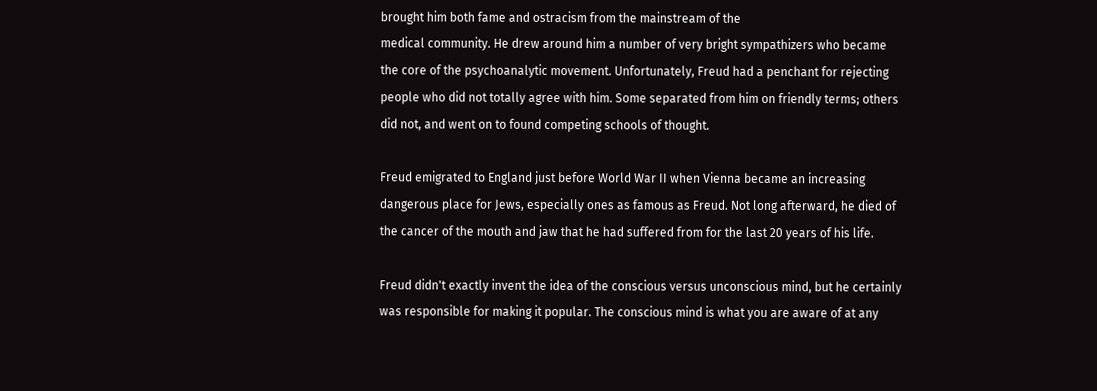brought him both fame and ostracism from the mainstream of the
medical community. He drew around him a number of very bright sympathizers who became
the core of the psychoanalytic movement. Unfortunately, Freud had a penchant for rejecting
people who did not totally agree with him. Some separated from him on friendly terms; others
did not, and went on to found competing schools of thought.

Freud emigrated to England just before World War II when Vienna became an increasing
dangerous place for Jews, especially ones as famous as Freud. Not long afterward, he died of
the cancer of the mouth and jaw that he had suffered from for the last 20 years of his life.

Freud didn't exactly invent the idea of the conscious versus unconscious mind, but he certainly
was responsible for making it popular. The conscious mind is what you are aware of at any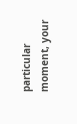particular moment, your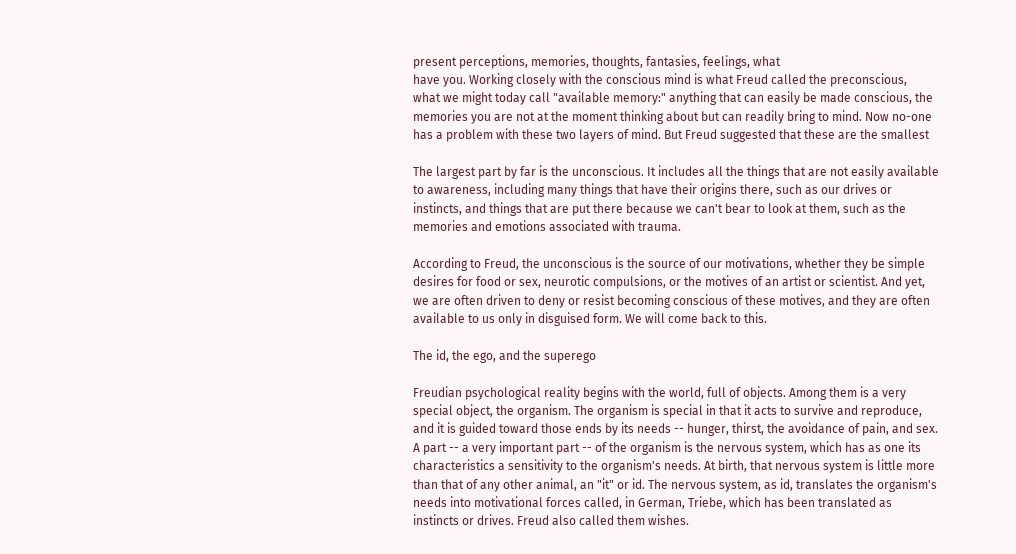present perceptions, memories, thoughts, fantasies, feelings, what
have you. Working closely with the conscious mind is what Freud called the preconscious,
what we might today call "available memory:" anything that can easily be made conscious, the
memories you are not at the moment thinking about but can readily bring to mind. Now no-one
has a problem with these two layers of mind. But Freud suggested that these are the smallest

The largest part by far is the unconscious. It includes all the things that are not easily available
to awareness, including many things that have their origins there, such as our drives or
instincts, and things that are put there because we can't bear to look at them, such as the
memories and emotions associated with trauma.

According to Freud, the unconscious is the source of our motivations, whether they be simple
desires for food or sex, neurotic compulsions, or the motives of an artist or scientist. And yet,
we are often driven to deny or resist becoming conscious of these motives, and they are often
available to us only in disguised form. We will come back to this.

The id, the ego, and the superego

Freudian psychological reality begins with the world, full of objects. Among them is a very
special object, the organism. The organism is special in that it acts to survive and reproduce,
and it is guided toward those ends by its needs -- hunger, thirst, the avoidance of pain, and sex.
A part -- a very important part -- of the organism is the nervous system, which has as one its
characteristics a sensitivity to the organism's needs. At birth, that nervous system is little more
than that of any other animal, an "it" or id. The nervous system, as id, translates the organism's
needs into motivational forces called, in German, Triebe, which has been translated as
instincts or drives. Freud also called them wishes.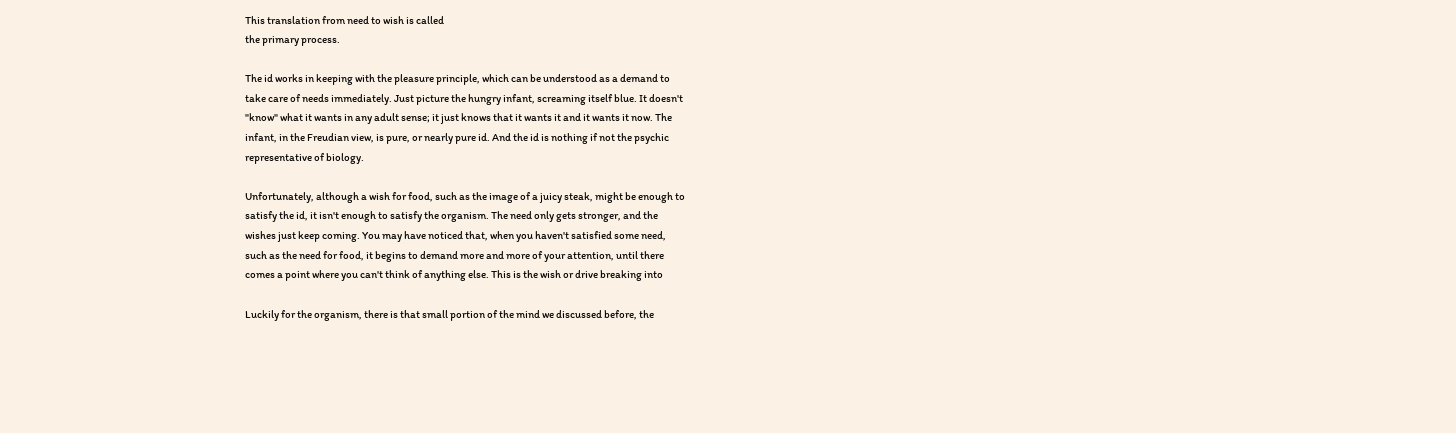This translation from need to wish is called
the primary process.

The id works in keeping with the pleasure principle, which can be understood as a demand to
take care of needs immediately. Just picture the hungry infant, screaming itself blue. It doesn't
"know" what it wants in any adult sense; it just knows that it wants it and it wants it now. The
infant, in the Freudian view, is pure, or nearly pure id. And the id is nothing if not the psychic
representative of biology.

Unfortunately, although a wish for food, such as the image of a juicy steak, might be enough to
satisfy the id, it isn't enough to satisfy the organism. The need only gets stronger, and the
wishes just keep coming. You may have noticed that, when you haven't satisfied some need,
such as the need for food, it begins to demand more and more of your attention, until there
comes a point where you can't think of anything else. This is the wish or drive breaking into

Luckily for the organism, there is that small portion of the mind we discussed before, the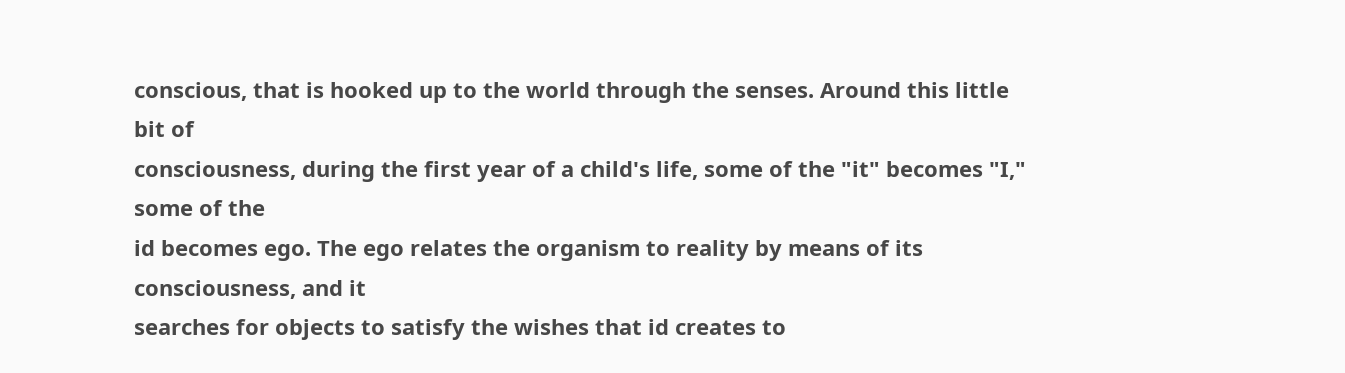conscious, that is hooked up to the world through the senses. Around this little bit of
consciousness, during the first year of a child's life, some of the "it" becomes "I," some of the
id becomes ego. The ego relates the organism to reality by means of its consciousness, and it
searches for objects to satisfy the wishes that id creates to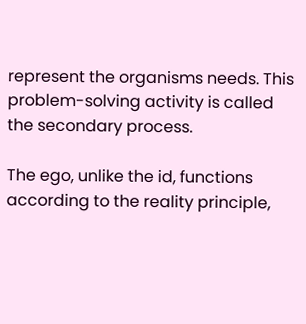represent the organisms needs. This
problem-solving activity is called the secondary process.

The ego, unlike the id, functions according to the reality principle,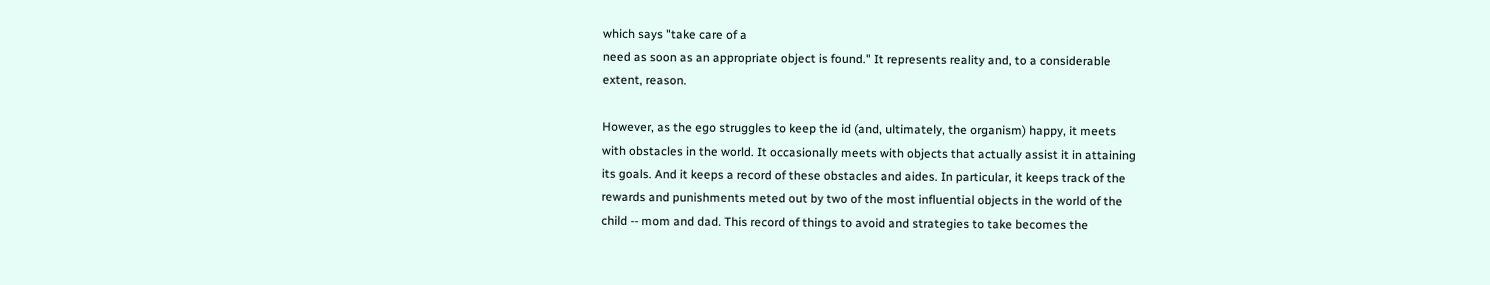which says "take care of a
need as soon as an appropriate object is found." It represents reality and, to a considerable
extent, reason.

However, as the ego struggles to keep the id (and, ultimately, the organism) happy, it meets
with obstacles in the world. It occasionally meets with objects that actually assist it in attaining
its goals. And it keeps a record of these obstacles and aides. In particular, it keeps track of the
rewards and punishments meted out by two of the most influential objects in the world of the
child -- mom and dad. This record of things to avoid and strategies to take becomes the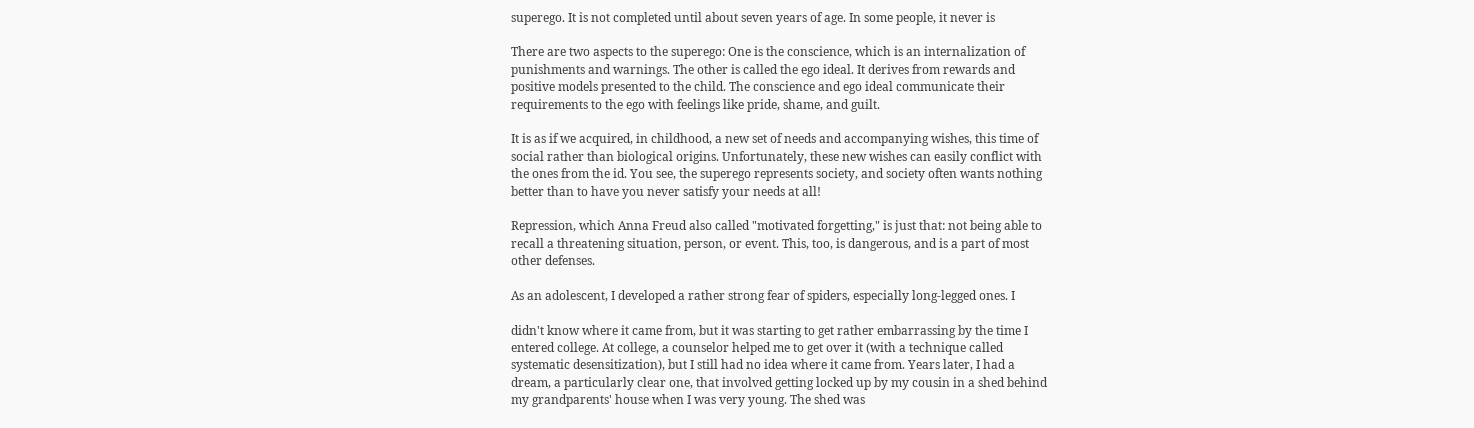superego. It is not completed until about seven years of age. In some people, it never is

There are two aspects to the superego: One is the conscience, which is an internalization of
punishments and warnings. The other is called the ego ideal. It derives from rewards and
positive models presented to the child. The conscience and ego ideal communicate their
requirements to the ego with feelings like pride, shame, and guilt.

It is as if we acquired, in childhood, a new set of needs and accompanying wishes, this time of
social rather than biological origins. Unfortunately, these new wishes can easily conflict with
the ones from the id. You see, the superego represents society, and society often wants nothing
better than to have you never satisfy your needs at all!

Repression, which Anna Freud also called "motivated forgetting," is just that: not being able to
recall a threatening situation, person, or event. This, too, is dangerous, and is a part of most
other defenses.

As an adolescent, I developed a rather strong fear of spiders, especially long-legged ones. I

didn't know where it came from, but it was starting to get rather embarrassing by the time I
entered college. At college, a counselor helped me to get over it (with a technique called
systematic desensitization), but I still had no idea where it came from. Years later, I had a
dream, a particularly clear one, that involved getting locked up by my cousin in a shed behind
my grandparents' house when I was very young. The shed was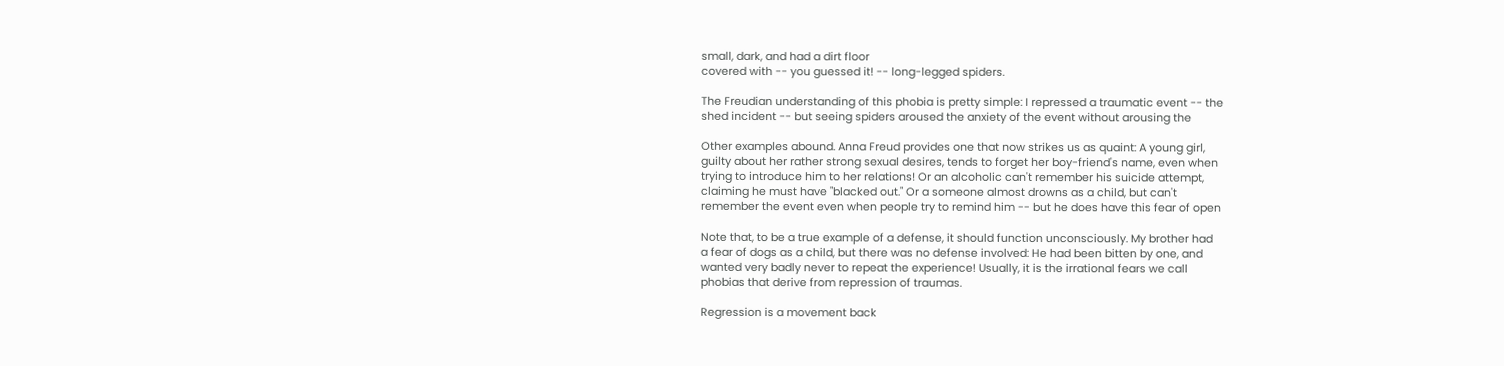small, dark, and had a dirt floor
covered with -- you guessed it! -- long-legged spiders.

The Freudian understanding of this phobia is pretty simple: I repressed a traumatic event -- the
shed incident -- but seeing spiders aroused the anxiety of the event without arousing the

Other examples abound. Anna Freud provides one that now strikes us as quaint: A young girl,
guilty about her rather strong sexual desires, tends to forget her boy-friend's name, even when
trying to introduce him to her relations! Or an alcoholic can't remember his suicide attempt,
claiming he must have "blacked out." Or a someone almost drowns as a child, but can't
remember the event even when people try to remind him -- but he does have this fear of open

Note that, to be a true example of a defense, it should function unconsciously. My brother had
a fear of dogs as a child, but there was no defense involved: He had been bitten by one, and
wanted very badly never to repeat the experience! Usually, it is the irrational fears we call
phobias that derive from repression of traumas.

Regression is a movement back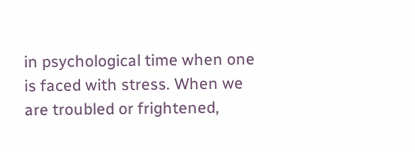in psychological time when one is faced with stress. When we
are troubled or frightened,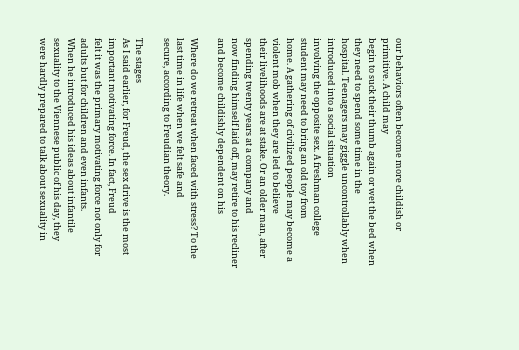our behaviors often become more childish or primitive. A child may
begin to suck their thumb again or wet the bed when they need to spend some time in the
hospital. Teenagers may giggle uncontrollably when introduced into a social situation
involving the opposite sex. A freshman college student may need to bring an old toy from
home. A gathering of civilized people may become a violent mob when they are led to believe
their livelihoods are at stake. Or an older man, after spending twenty years at a company and
now finding himself laid off, may retire to his recliner and become childishly dependent on his

Where do we retreat when faced with stress? To the last time in life when we felt safe and
secure, according to Freudian theory.

The stages
As I said earlier, for Freud, the sex drive is the most important motivating force. In fact, Freud
felt it was the primary motivating force not only for adults but for children and even infants.
When he introduced his ideas about infantile sexuality to the Viennese public of his day, they
were hardly prepared to talk about sexuality in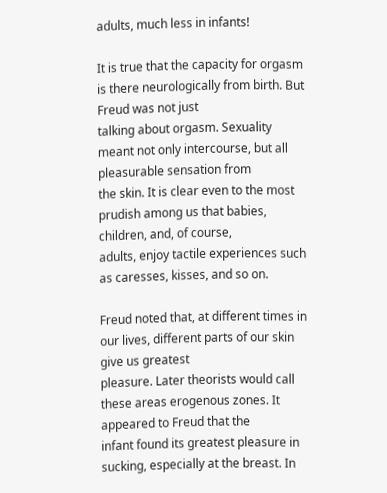adults, much less in infants!

It is true that the capacity for orgasm is there neurologically from birth. But Freud was not just
talking about orgasm. Sexuality meant not only intercourse, but all pleasurable sensation from
the skin. It is clear even to the most prudish among us that babies, children, and, of course,
adults, enjoy tactile experiences such as caresses, kisses, and so on.

Freud noted that, at different times in our lives, different parts of our skin give us greatest
pleasure. Later theorists would call these areas erogenous zones. It appeared to Freud that the
infant found its greatest pleasure in sucking, especially at the breast. In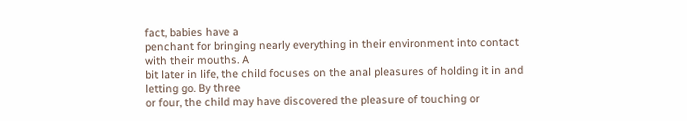fact, babies have a
penchant for bringing nearly everything in their environment into contact with their mouths. A
bit later in life, the child focuses on the anal pleasures of holding it in and letting go. By three
or four, the child may have discovered the pleasure of touching or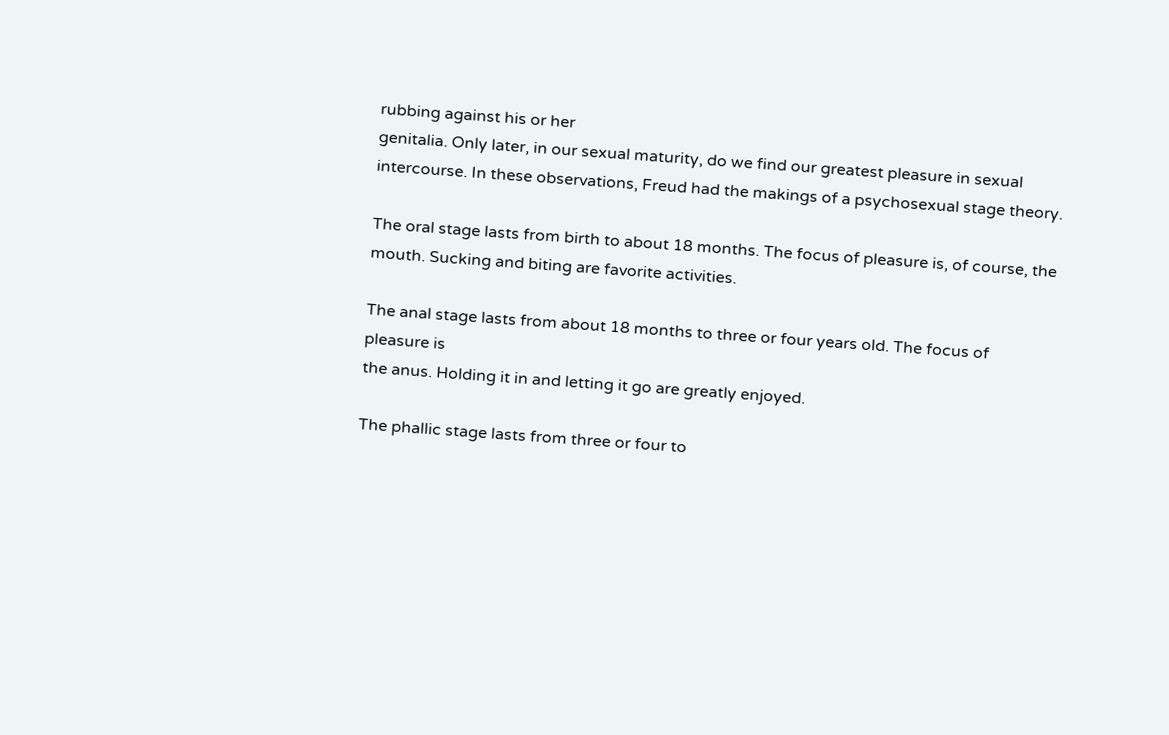rubbing against his or her
genitalia. Only later, in our sexual maturity, do we find our greatest pleasure in sexual
intercourse. In these observations, Freud had the makings of a psychosexual stage theory.

The oral stage lasts from birth to about 18 months. The focus of pleasure is, of course, the
mouth. Sucking and biting are favorite activities.

The anal stage lasts from about 18 months to three or four years old. The focus of pleasure is
the anus. Holding it in and letting it go are greatly enjoyed.

The phallic stage lasts from three or four to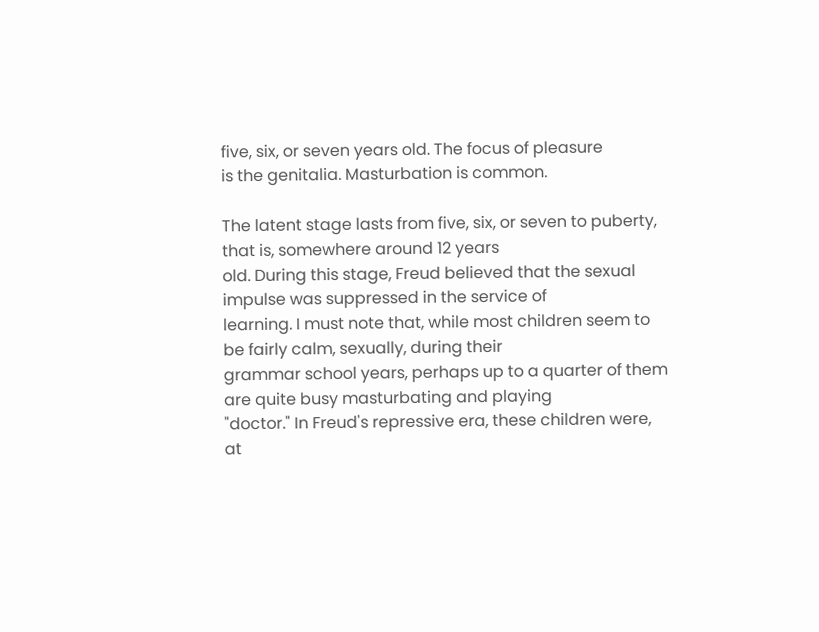five, six, or seven years old. The focus of pleasure
is the genitalia. Masturbation is common.

The latent stage lasts from five, six, or seven to puberty, that is, somewhere around 12 years
old. During this stage, Freud believed that the sexual impulse was suppressed in the service of
learning. I must note that, while most children seem to be fairly calm, sexually, during their
grammar school years, perhaps up to a quarter of them are quite busy masturbating and playing
"doctor." In Freud's repressive era, these children were, at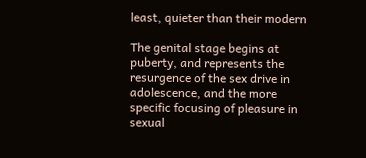least, quieter than their modern

The genital stage begins at puberty, and represents the resurgence of the sex drive in
adolescence, and the more specific focusing of pleasure in sexual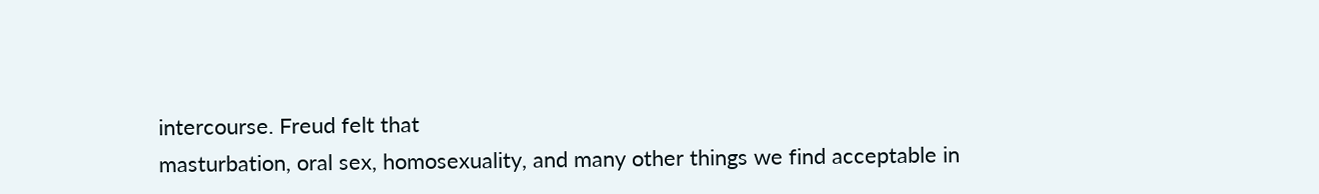intercourse. Freud felt that
masturbation, oral sex, homosexuality, and many other things we find acceptable in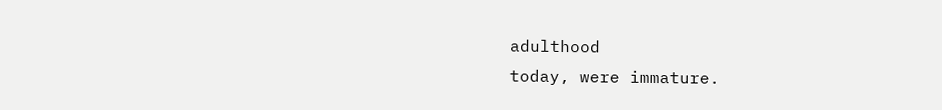adulthood
today, were immature.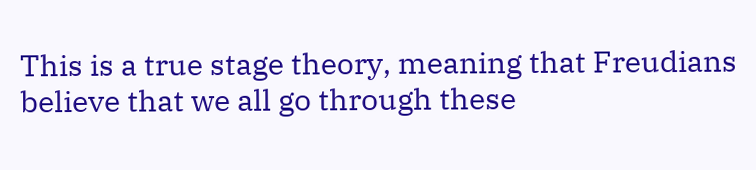This is a true stage theory, meaning that Freudians believe that we all go through these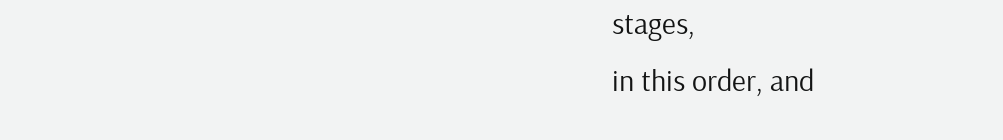stages,
in this order, and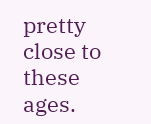pretty close to these ages.